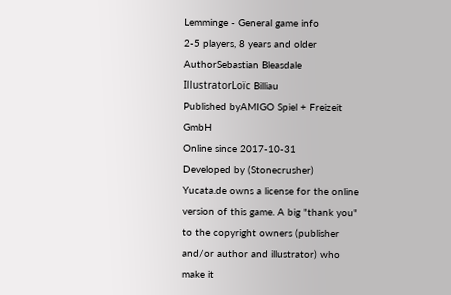Lemminge - General game info
2-5 players, 8 years and older
AuthorSebastian Bleasdale
IllustratorLoïc Billiau
Published byAMIGO Spiel + Freizeit GmbH
Online since 2017-10-31
Developed by (Stonecrusher)
Yucata.de owns a license for the online version of this game. A big "thank you" to the copyright owners (publisher and/or author and illustrator) who make it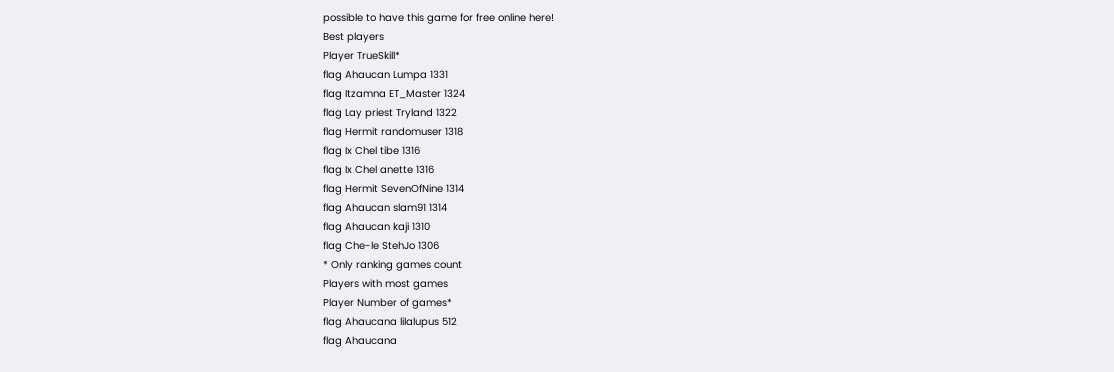possible to have this game for free online here!
Best players
Player TrueSkill*
flag Ahaucan Lumpa 1331
flag Itzamna ET_Master 1324
flag Lay priest Tryland 1322
flag Hermit randomuser 1318
flag Ix Chel tibe 1316
flag Ix Chel anette 1316
flag Hermit SevenOfNine 1314
flag Ahaucan slam91 1314
flag Ahaucan kaji 1310
flag Che-le StehJo 1306
* Only ranking games count
Players with most games
Player Number of games*
flag Ahaucana lilalupus 512
flag Ahaucana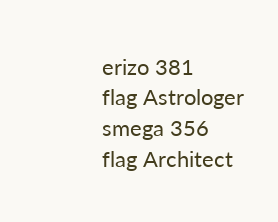erizo 381
flag Astrologer smega 356
flag Architect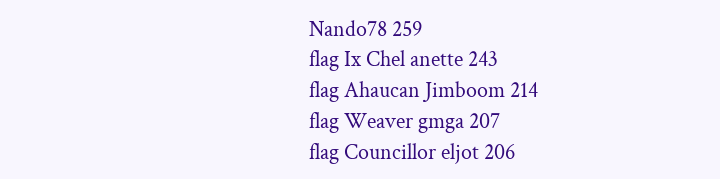Nando78 259
flag Ix Chel anette 243
flag Ahaucan Jimboom 214
flag Weaver gmga 207
flag Councillor eljot 206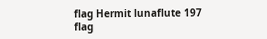flag Hermit lunaflute 197
flag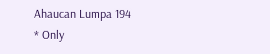Ahaucan Lumpa 194
* Only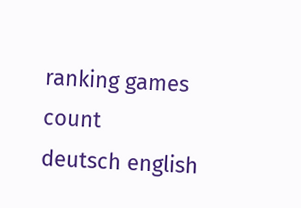ranking games count
deutsch english